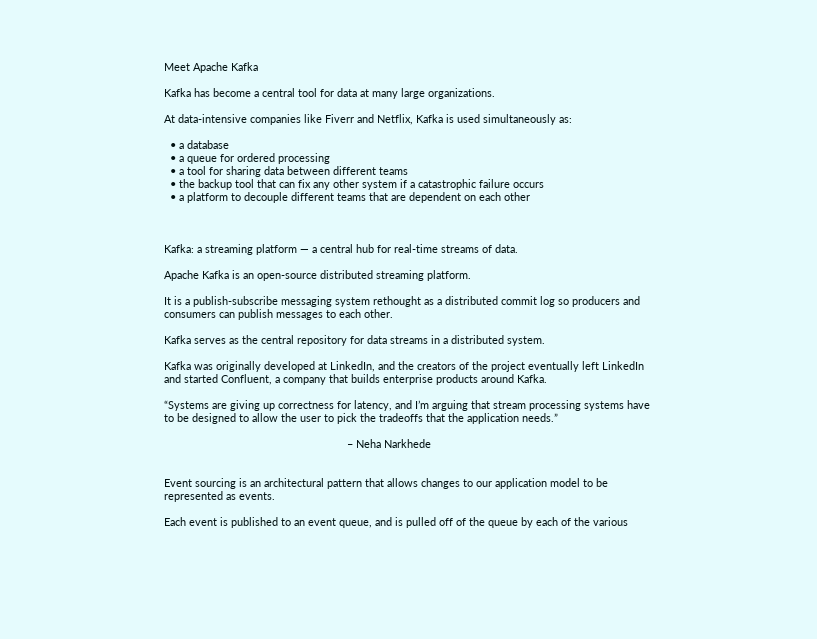Meet Apache Kafka

Kafka has become a central tool for data at many large organizations.

At data-intensive companies like Fiverr and Netflix, Kafka is used simultaneously as:

  • a database
  • a queue for ordered processing
  • a tool for sharing data between different teams
  • the backup tool that can fix any other system if a catastrophic failure occurs
  • a platform to decouple different teams that are dependent on each other



Kafka: a streaming platform — a central hub for real-time streams of data.

Apache Kafka is an open-source distributed streaming platform.

It is a publish-subscribe messaging system rethought as a distributed commit log so producers and consumers can publish messages to each other.

Kafka serves as the central repository for data streams in a distributed system.

Kafka was originally developed at LinkedIn, and the creators of the project eventually left LinkedIn and started Confluent, a company that builds enterprise products around Kafka.

“Systems are giving up correctness for latency, and I’m arguing that stream processing systems have to be designed to allow the user to pick the tradeoffs that the application needs.”

                                                             – Neha Narkhede


Event sourcing is an architectural pattern that allows changes to our application model to be represented as events.

Each event is published to an event queue, and is pulled off of the queue by each of the various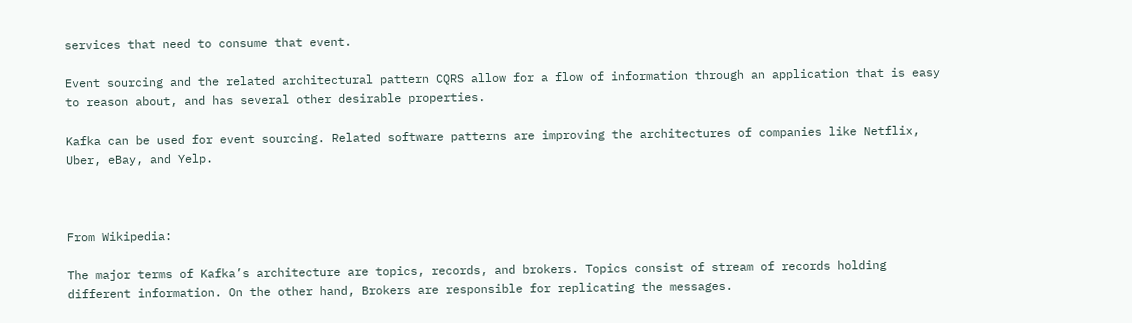services that need to consume that event.

Event sourcing and the related architectural pattern CQRS allow for a flow of information through an application that is easy to reason about, and has several other desirable properties.

Kafka can be used for event sourcing. Related software patterns are improving the architectures of companies like Netflix, Uber, eBay, and Yelp.



From Wikipedia:

The major terms of Kafka’s architecture are topics, records, and brokers. Topics consist of stream of records holding different information. On the other hand, Brokers are responsible for replicating the messages.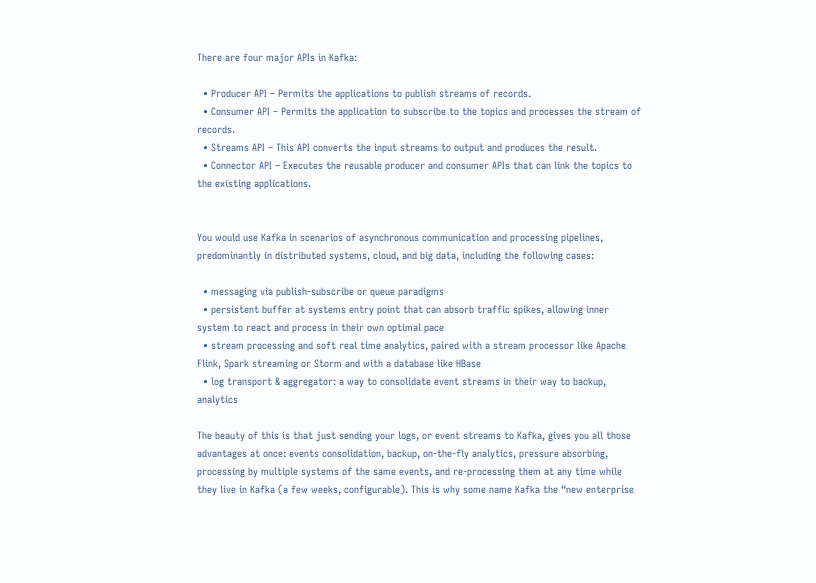There are four major APIs in Kafka:

  • Producer API – Permits the applications to publish streams of records.
  • Consumer API – Permits the application to subscribe to the topics and processes the stream of records.
  • Streams API – This API converts the input streams to output and produces the result.
  • Connector API – Executes the reusable producer and consumer APIs that can link the topics to the existing applications.


You would use Kafka in scenarios of asynchronous communication and processing pipelines, predominantly in distributed systems, cloud, and big data, including the following cases:

  • messaging via publish-subscribe or queue paradigms
  • persistent buffer at systems entry point that can absorb traffic spikes, allowing inner system to react and process in their own optimal pace
  • stream processing and soft real time analytics, paired with a stream processor like Apache Flink, Spark streaming or Storm and with a database like HBase
  • log transport & aggregator: a way to consolidate event streams in their way to backup, analytics

The beauty of this is that just sending your logs, or event streams to Kafka, gives you all those advantages at once: events consolidation, backup, on-the-fly analytics, pressure absorbing, processing by multiple systems of the same events, and re-processing them at any time while they live in Kafka (a few weeks, configurable). This is why some name Kafka the “new enterprise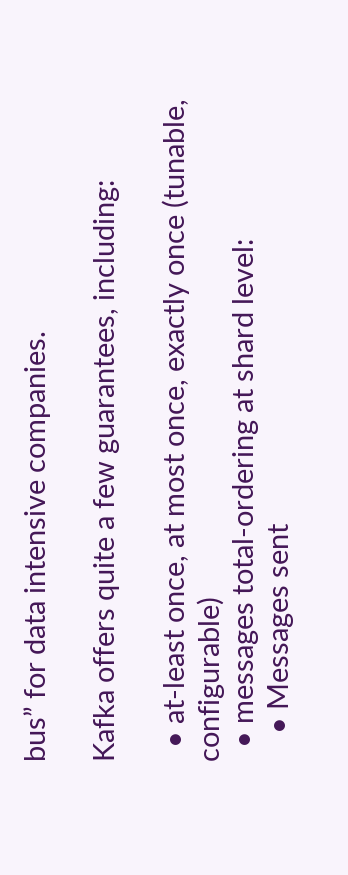bus” for data intensive companies.

Kafka offers quite a few guarantees, including:

  • at-least once, at most once, exactly once (tunable, configurable)
  • messages total-ordering at shard level:
    • Messages sent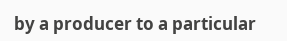by a producer to a particular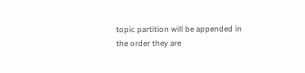topic partition will be appended in the order they are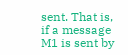sent. That is, if a message M1 is sent by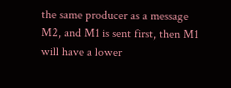the same producer as a message M2, and M1 is sent first, then M1 will have a lower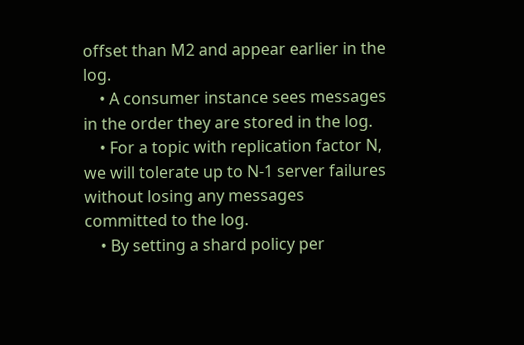offset than M2 and appear earlier in the log.
    • A consumer instance sees messages in the order they are stored in the log.
    • For a topic with replication factor N, we will tolerate up to N-1 server failures without losing any messages committed to the log.
    • By setting a shard policy per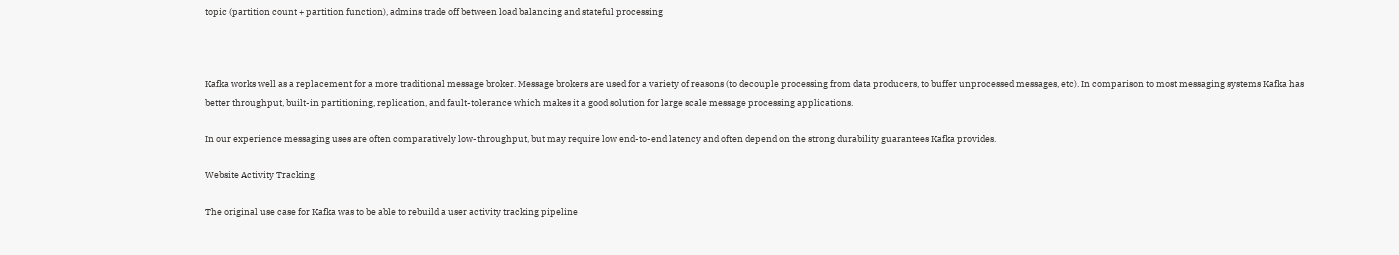topic (partition count + partition function), admins trade off between load balancing and stateful processing



Kafka works well as a replacement for a more traditional message broker. Message brokers are used for a variety of reasons (to decouple processing from data producers, to buffer unprocessed messages, etc). In comparison to most messaging systems Kafka has better throughput, built-in partitioning, replication, and fault-tolerance which makes it a good solution for large scale message processing applications.

In our experience messaging uses are often comparatively low-throughput, but may require low end-to-end latency and often depend on the strong durability guarantees Kafka provides.

Website Activity Tracking

The original use case for Kafka was to be able to rebuild a user activity tracking pipeline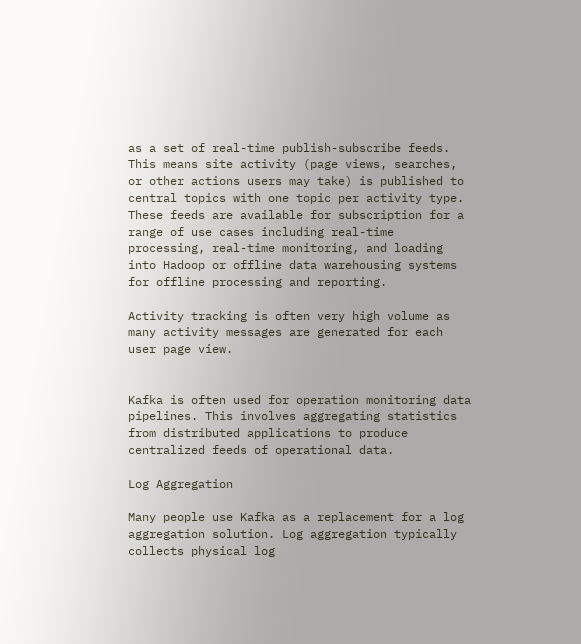as a set of real-time publish-subscribe feeds. This means site activity (page views, searches, or other actions users may take) is published to central topics with one topic per activity type. These feeds are available for subscription for a range of use cases including real-time processing, real-time monitoring, and loading into Hadoop or offline data warehousing systems for offline processing and reporting.

Activity tracking is often very high volume as many activity messages are generated for each user page view.


Kafka is often used for operation monitoring data pipelines. This involves aggregating statistics from distributed applications to produce centralized feeds of operational data.

Log Aggregation

Many people use Kafka as a replacement for a log aggregation solution. Log aggregation typically collects physical log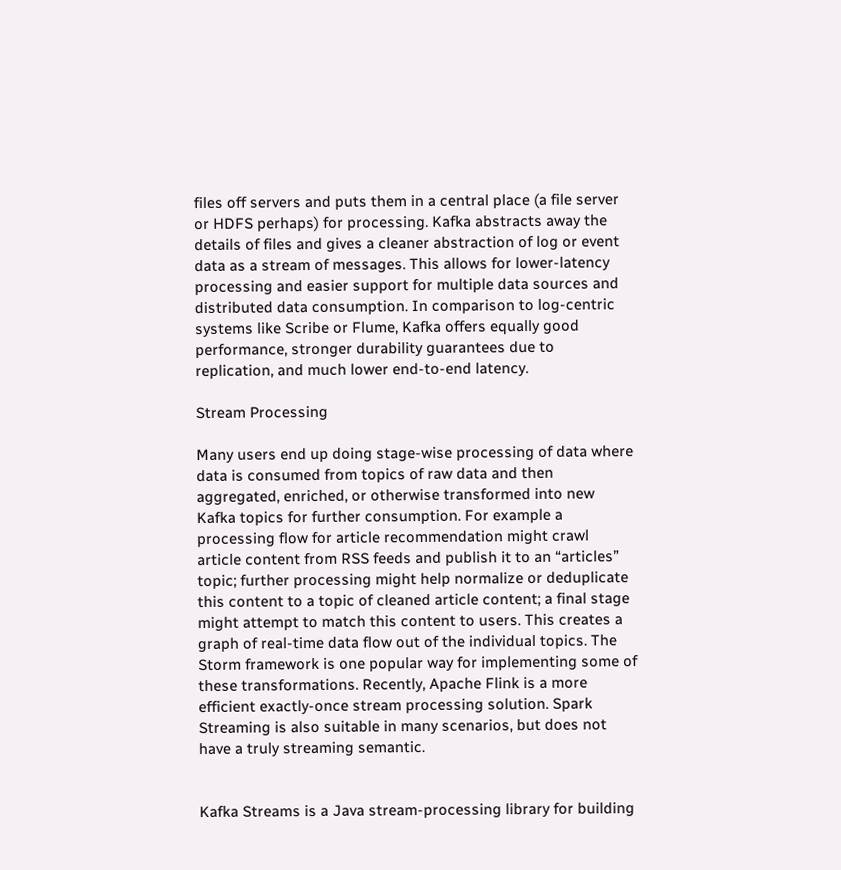files off servers and puts them in a central place (a file server or HDFS perhaps) for processing. Kafka abstracts away the details of files and gives a cleaner abstraction of log or event data as a stream of messages. This allows for lower-latency processing and easier support for multiple data sources and distributed data consumption. In comparison to log-centric systems like Scribe or Flume, Kafka offers equally good performance, stronger durability guarantees due to replication, and much lower end-to-end latency.

Stream Processing

Many users end up doing stage-wise processing of data where data is consumed from topics of raw data and then aggregated, enriched, or otherwise transformed into new Kafka topics for further consumption. For example a processing flow for article recommendation might crawl article content from RSS feeds and publish it to an “articles” topic; further processing might help normalize or deduplicate this content to a topic of cleaned article content; a final stage might attempt to match this content to users. This creates a graph of real-time data flow out of the individual topics. The Storm framework is one popular way for implementing some of these transformations. Recently, Apache Flink is a more efficient exactly-once stream processing solution. Spark Streaming is also suitable in many scenarios, but does not have a truly streaming semantic.


Kafka Streams is a Java stream-processing library for building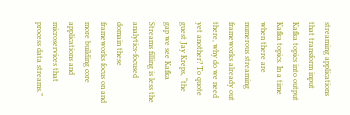streaming applications that transform input Kafka topics into output Kafka topics. In a time when there are numerous streaming frameworks already out there, why do we need yet another? To quote guest Jay Kreps, “the gap we see Kafka Streams filling is less the analytics-focused domain these frameworks focus on and more building core applications and microservices that process data streams.”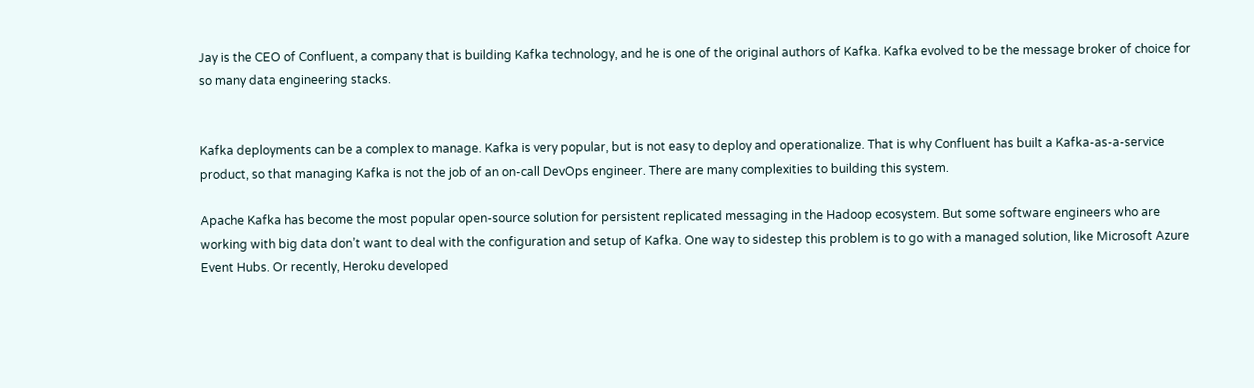Jay is the CEO of Confluent, a company that is building Kafka technology, and he is one of the original authors of Kafka. Kafka evolved to be the message broker of choice for so many data engineering stacks.


Kafka deployments can be a complex to manage. Kafka is very popular, but is not easy to deploy and operationalize. That is why Confluent has built a Kafka-as-a-service product, so that managing Kafka is not the job of an on-call DevOps engineer. There are many complexities to building this system.

Apache Kafka has become the most popular open-source solution for persistent replicated messaging in the Hadoop ecosystem. But some software engineers who are working with big data don’t want to deal with the configuration and setup of Kafka. One way to sidestep this problem is to go with a managed solution, like Microsoft Azure Event Hubs. Or recently, Heroku developed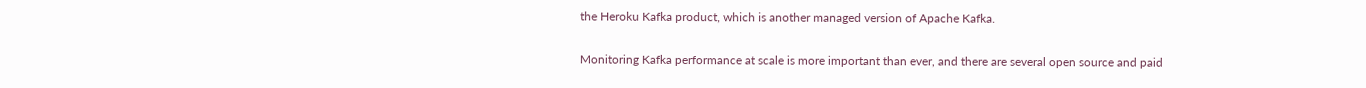the Heroku Kafka product, which is another managed version of Apache Kafka.


Monitoring Kafka performance at scale is more important than ever, and there are several open source and paid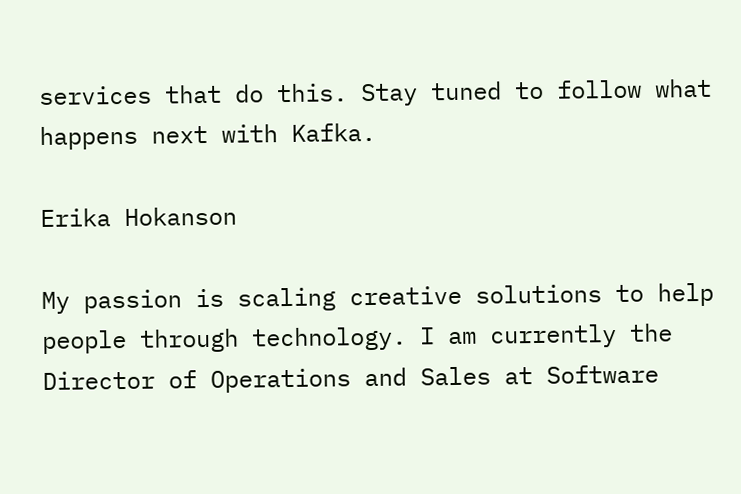services that do this. Stay tuned to follow what happens next with Kafka.

Erika Hokanson

My passion is scaling creative solutions to help people through technology. I am currently the Director of Operations and Sales at Software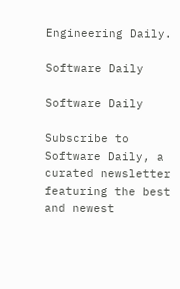Engineering Daily.

Software Daily

Software Daily

Subscribe to Software Daily, a curated newsletter featuring the best and newest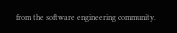from the software engineering community.